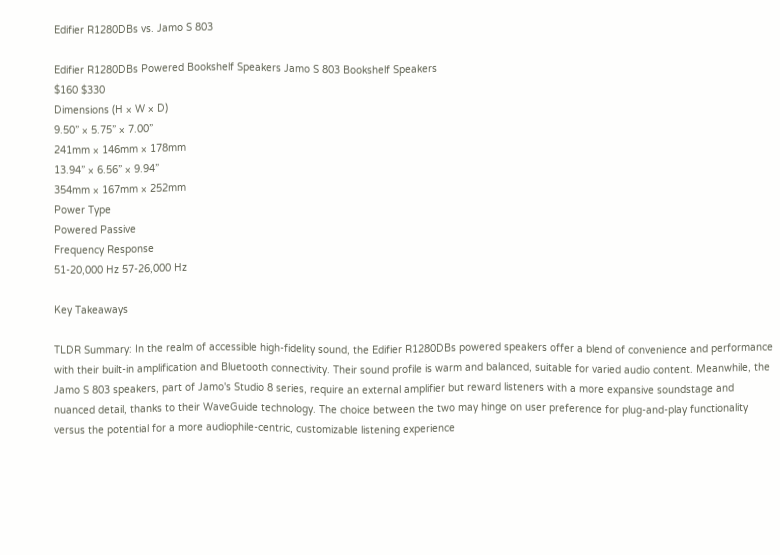Edifier R1280DBs vs. Jamo S 803

Edifier R1280DBs Powered Bookshelf Speakers Jamo S 803 Bookshelf Speakers
$160 $330
Dimensions (H × W × D)
9.50” × 5.75” × 7.00”
241mm × 146mm × 178mm
13.94” × 6.56” × 9.94”
354mm × 167mm × 252mm
Power Type
Powered Passive
Frequency Response
51-20,000 Hz 57-26,000 Hz

Key Takeaways

TLDR Summary: In the realm of accessible high-fidelity sound, the Edifier R1280DBs powered speakers offer a blend of convenience and performance with their built-in amplification and Bluetooth connectivity. Their sound profile is warm and balanced, suitable for varied audio content. Meanwhile, the Jamo S 803 speakers, part of Jamo's Studio 8 series, require an external amplifier but reward listeners with a more expansive soundstage and nuanced detail, thanks to their WaveGuide technology. The choice between the two may hinge on user preference for plug-and-play functionality versus the potential for a more audiophile-centric, customizable listening experience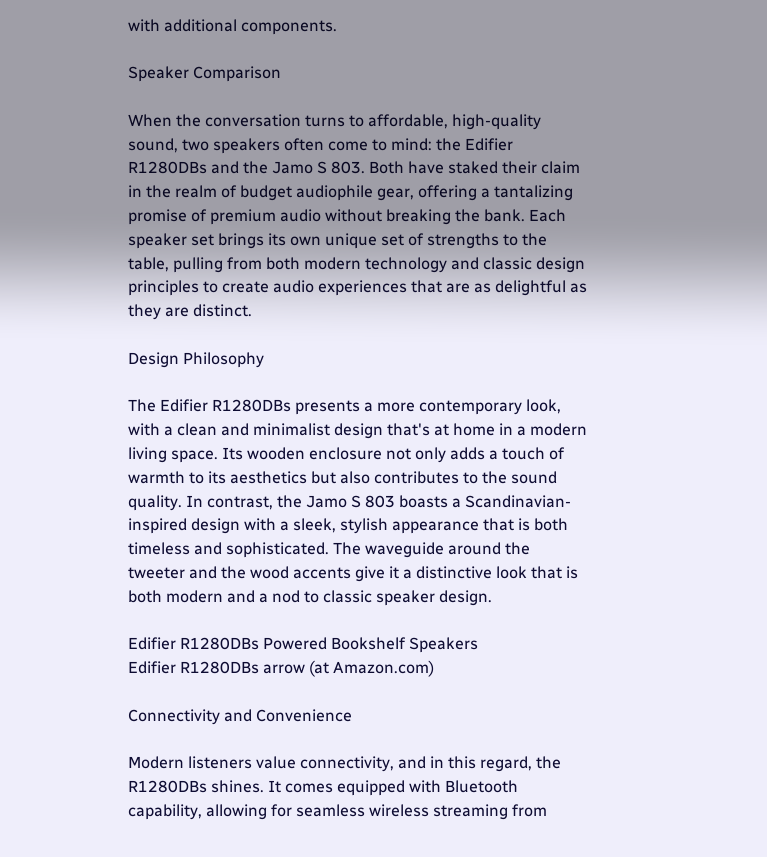with additional components.

Speaker Comparison

When the conversation turns to affordable, high-quality sound, two speakers often come to mind: the Edifier R1280DBs and the Jamo S 803. Both have staked their claim in the realm of budget audiophile gear, offering a tantalizing promise of premium audio without breaking the bank. Each speaker set brings its own unique set of strengths to the table, pulling from both modern technology and classic design principles to create audio experiences that are as delightful as they are distinct.

Design Philosophy

The Edifier R1280DBs presents a more contemporary look, with a clean and minimalist design that's at home in a modern living space. Its wooden enclosure not only adds a touch of warmth to its aesthetics but also contributes to the sound quality. In contrast, the Jamo S 803 boasts a Scandinavian-inspired design with a sleek, stylish appearance that is both timeless and sophisticated. The waveguide around the tweeter and the wood accents give it a distinctive look that is both modern and a nod to classic speaker design.

Edifier R1280DBs Powered Bookshelf Speakers
Edifier R1280DBs arrow (at Amazon.com)

Connectivity and Convenience

Modern listeners value connectivity, and in this regard, the R1280DBs shines. It comes equipped with Bluetooth capability, allowing for seamless wireless streaming from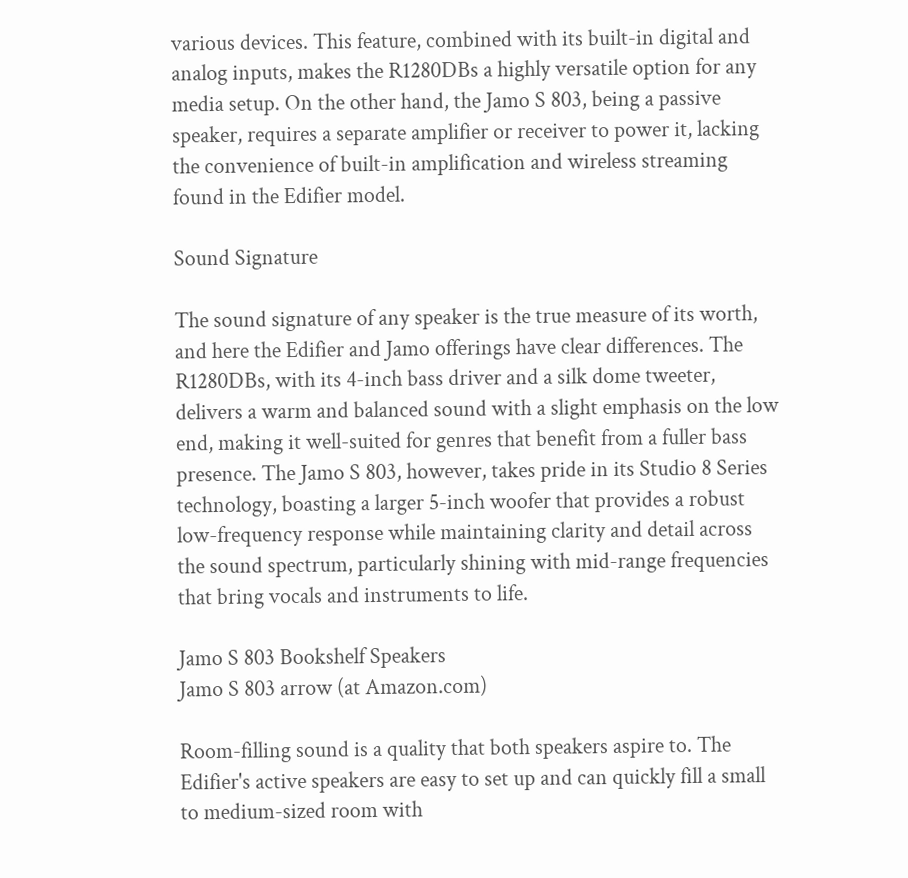various devices. This feature, combined with its built-in digital and analog inputs, makes the R1280DBs a highly versatile option for any media setup. On the other hand, the Jamo S 803, being a passive speaker, requires a separate amplifier or receiver to power it, lacking the convenience of built-in amplification and wireless streaming found in the Edifier model.

Sound Signature

The sound signature of any speaker is the true measure of its worth, and here the Edifier and Jamo offerings have clear differences. The R1280DBs, with its 4-inch bass driver and a silk dome tweeter, delivers a warm and balanced sound with a slight emphasis on the low end, making it well-suited for genres that benefit from a fuller bass presence. The Jamo S 803, however, takes pride in its Studio 8 Series technology, boasting a larger 5-inch woofer that provides a robust low-frequency response while maintaining clarity and detail across the sound spectrum, particularly shining with mid-range frequencies that bring vocals and instruments to life.

Jamo S 803 Bookshelf Speakers
Jamo S 803 arrow (at Amazon.com)

Room-filling sound is a quality that both speakers aspire to. The Edifier's active speakers are easy to set up and can quickly fill a small to medium-sized room with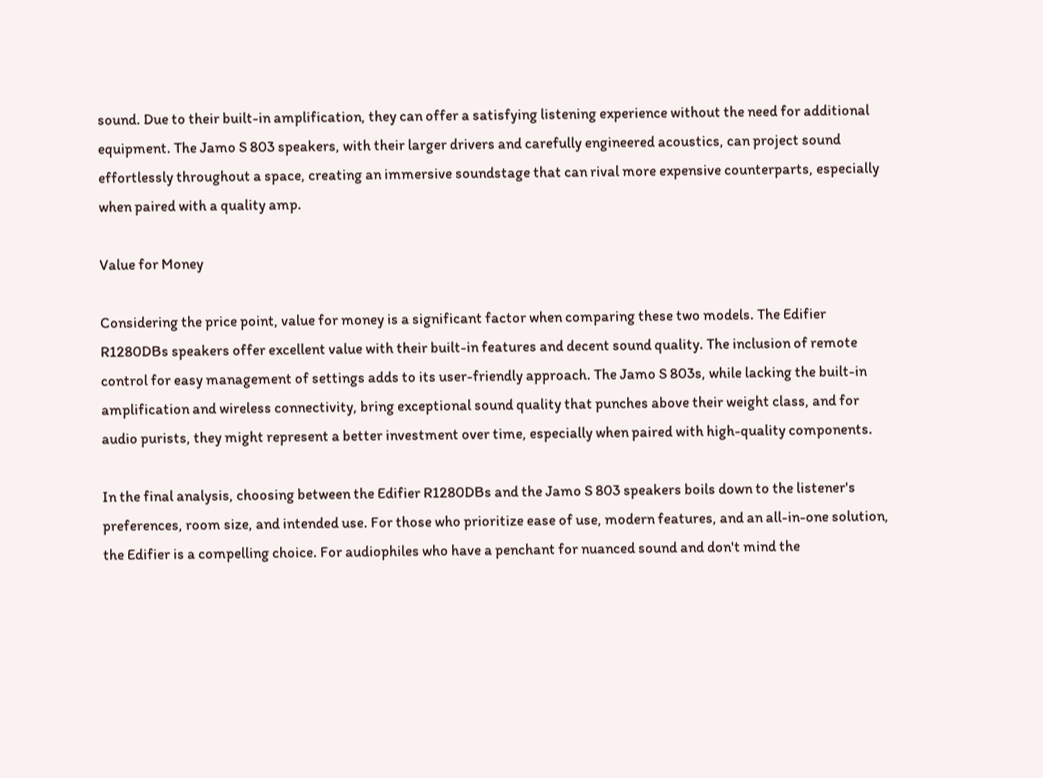sound. Due to their built-in amplification, they can offer a satisfying listening experience without the need for additional equipment. The Jamo S 803 speakers, with their larger drivers and carefully engineered acoustics, can project sound effortlessly throughout a space, creating an immersive soundstage that can rival more expensive counterparts, especially when paired with a quality amp.

Value for Money

Considering the price point, value for money is a significant factor when comparing these two models. The Edifier R1280DBs speakers offer excellent value with their built-in features and decent sound quality. The inclusion of remote control for easy management of settings adds to its user-friendly approach. The Jamo S 803s, while lacking the built-in amplification and wireless connectivity, bring exceptional sound quality that punches above their weight class, and for audio purists, they might represent a better investment over time, especially when paired with high-quality components.

In the final analysis, choosing between the Edifier R1280DBs and the Jamo S 803 speakers boils down to the listener's preferences, room size, and intended use. For those who prioritize ease of use, modern features, and an all-in-one solution, the Edifier is a compelling choice. For audiophiles who have a penchant for nuanced sound and don't mind the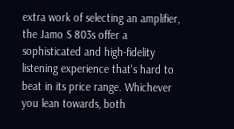extra work of selecting an amplifier, the Jamo S 803s offer a sophisticated and high-fidelity listening experience that's hard to beat in its price range. Whichever you lean towards, both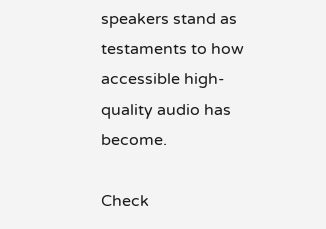speakers stand as testaments to how accessible high-quality audio has become.

Check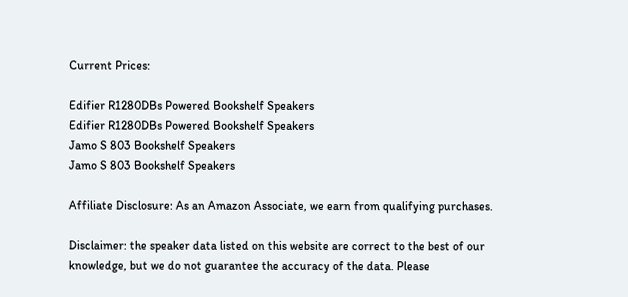Current Prices:

Edifier R1280DBs Powered Bookshelf Speakers
Edifier R1280DBs Powered Bookshelf Speakers
Jamo S 803 Bookshelf Speakers
Jamo S 803 Bookshelf Speakers

Affiliate Disclosure: As an Amazon Associate, we earn from qualifying purchases.

Disclaimer: the speaker data listed on this website are correct to the best of our knowledge, but we do not guarantee the accuracy of the data. Please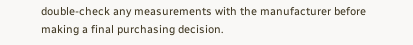double-check any measurements with the manufacturer before making a final purchasing decision.